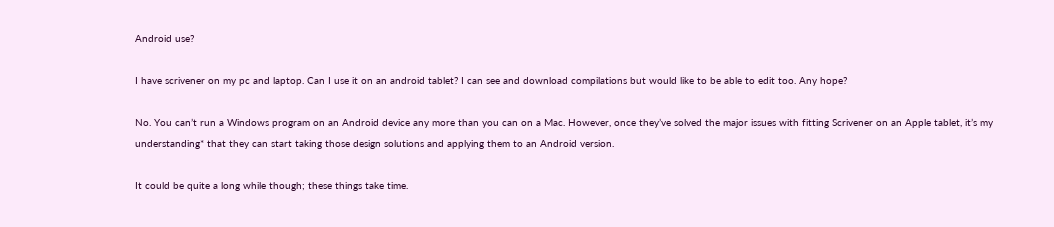Android use?

I have scrivener on my pc and laptop. Can I use it on an android tablet? I can see and download compilations but would like to be able to edit too. Any hope?

No. You can’t run a Windows program on an Android device any more than you can on a Mac. However, once they’ve solved the major issues with fitting Scrivener on an Apple tablet, it’s my understanding* that they can start taking those design solutions and applying them to an Android version.

It could be quite a long while though; these things take time.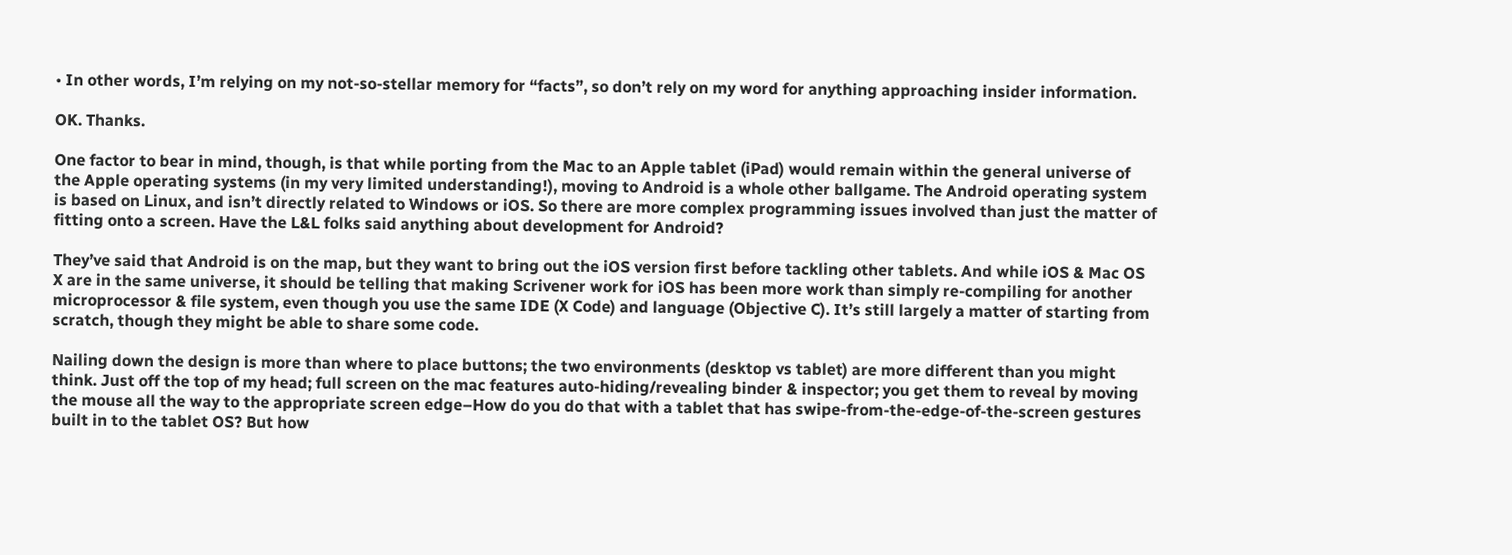• In other words, I’m relying on my not-so-stellar memory for “facts”, so don’t rely on my word for anything approaching insider information.

OK. Thanks.

One factor to bear in mind, though, is that while porting from the Mac to an Apple tablet (iPad) would remain within the general universe of the Apple operating systems (in my very limited understanding!), moving to Android is a whole other ballgame. The Android operating system is based on Linux, and isn’t directly related to Windows or iOS. So there are more complex programming issues involved than just the matter of fitting onto a screen. Have the L&L folks said anything about development for Android?

They’ve said that Android is on the map, but they want to bring out the iOS version first before tackling other tablets. And while iOS & Mac OS X are in the same universe, it should be telling that making Scrivener work for iOS has been more work than simply re-compiling for another microprocessor & file system, even though you use the same IDE (X Code) and language (Objective C). It’s still largely a matter of starting from scratch, though they might be able to share some code.

Nailing down the design is more than where to place buttons; the two environments (desktop vs tablet) are more different than you might think. Just off the top of my head; full screen on the mac features auto-hiding/revealing binder & inspector; you get them to reveal by moving the mouse all the way to the appropriate screen edge–How do you do that with a tablet that has swipe-from-the-edge-of-the-screen gestures built in to the tablet OS? But how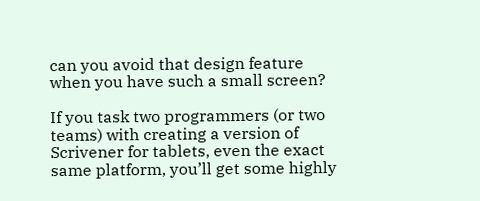can you avoid that design feature when you have such a small screen?

If you task two programmers (or two teams) with creating a version of Scrivener for tablets, even the exact same platform, you’ll get some highly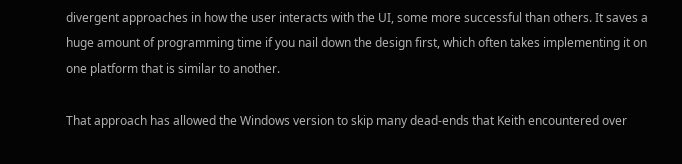divergent approaches in how the user interacts with the UI, some more successful than others. It saves a huge amount of programming time if you nail down the design first, which often takes implementing it on one platform that is similar to another.

That approach has allowed the Windows version to skip many dead-ends that Keith encountered over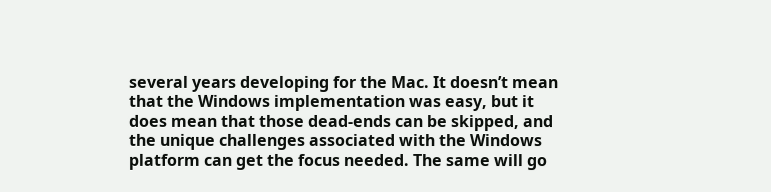several years developing for the Mac. It doesn’t mean that the Windows implementation was easy, but it does mean that those dead-ends can be skipped, and the unique challenges associated with the Windows platform can get the focus needed. The same will go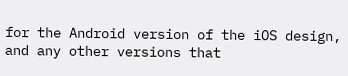for the Android version of the iOS design, and any other versions that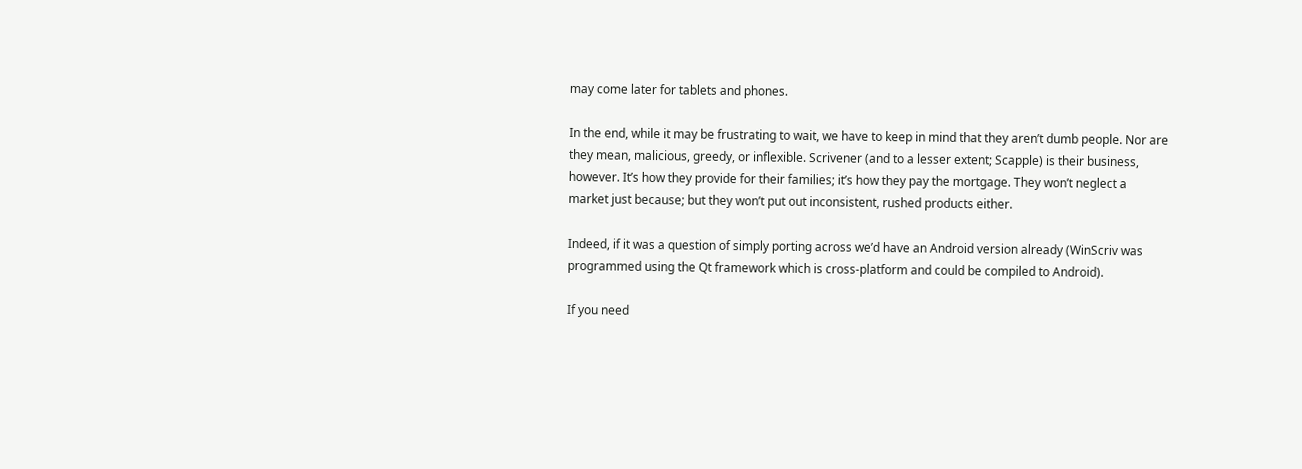may come later for tablets and phones.

In the end, while it may be frustrating to wait, we have to keep in mind that they aren’t dumb people. Nor are they mean, malicious, greedy, or inflexible. Scrivener (and to a lesser extent; Scapple) is their business, however. It’s how they provide for their families; it’s how they pay the mortgage. They won’t neglect a market just because; but they won’t put out inconsistent, rushed products either.

Indeed, if it was a question of simply porting across we’d have an Android version already (WinScriv was programmed using the Qt framework which is cross-platform and could be compiled to Android).

If you need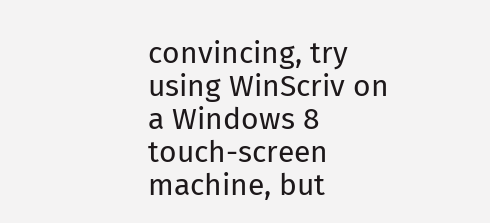convincing, try using WinScriv on a Windows 8 touch-screen machine, but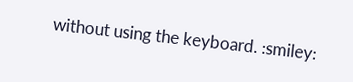without using the keyboard. :smiley: